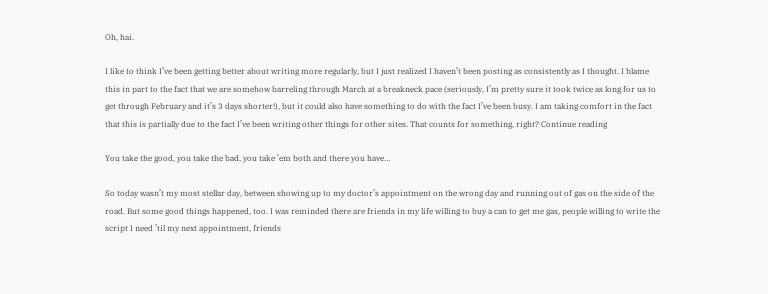Oh, hai.

I like to think I’ve been getting better about writing more regularly, but I just realized I haven’t been posting as consistently as I thought. I blame this in part to the fact that we are somehow barreling through March at a breakneck pace (seriously, I’m pretty sure it took twice as long for us to get through February and it’s 3 days shorter!), but it could also have something to do with the fact I’ve been busy. I am taking comfort in the fact that this is partially due to the fact I’ve been writing other things for other sites. That counts for something, right? Continue reading

You take the good, you take the bad, you take ’em both and there you have…

So today wasn’t my most stellar day, between showing up to my doctor’s appointment on the wrong day and running out of gas on the side of the road. But some good things happened, too. I was reminded there are friends in my life willing to buy a can to get me gas, people willing to write the script I need ’til my next appointment, friends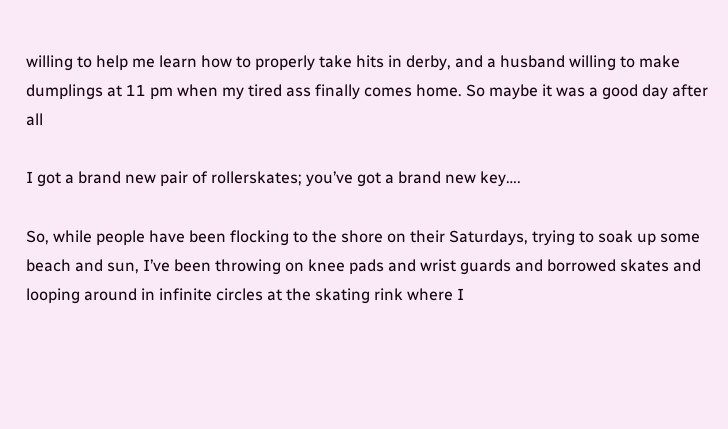willing to help me learn how to properly take hits in derby, and a husband willing to make dumplings at 11 pm when my tired ass finally comes home. So maybe it was a good day after all

I got a brand new pair of rollerskates; you’ve got a brand new key….

So, while people have been flocking to the shore on their Saturdays, trying to soak up some beach and sun, I’ve been throwing on knee pads and wrist guards and borrowed skates and looping around in infinite circles at the skating rink where I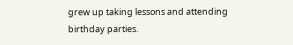grew up taking lessons and attending birthday parties.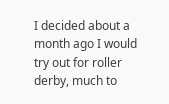I decided about a month ago I would try out for roller derby, much to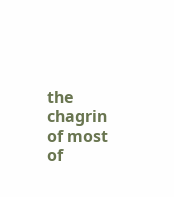the chagrin of most of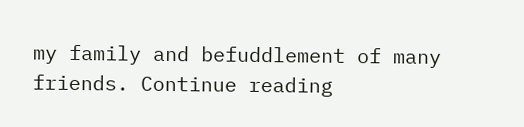my family and befuddlement of many friends. Continue reading